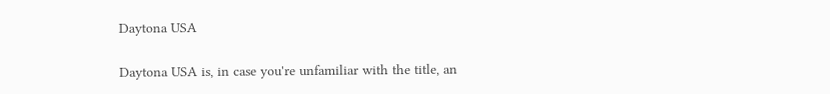Daytona USA

Daytona USA is, in case you're unfamiliar with the title, an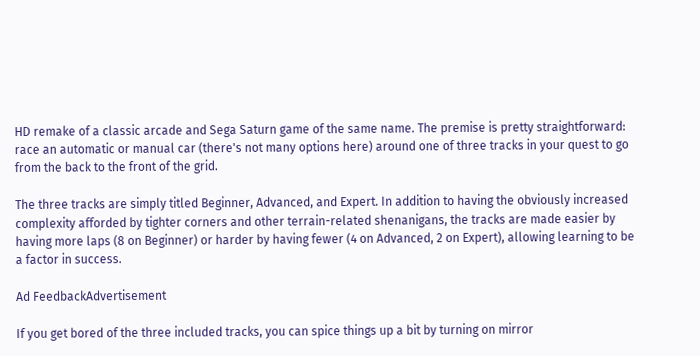HD remake of a classic arcade and Sega Saturn game of the same name. The premise is pretty straightforward: race an automatic or manual car (there's not many options here) around one of three tracks in your quest to go from the back to the front of the grid.

The three tracks are simply titled Beginner, Advanced, and Expert. In addition to having the obviously increased complexity afforded by tighter corners and other terrain-related shenanigans, the tracks are made easier by having more laps (8 on Beginner) or harder by having fewer (4 on Advanced, 2 on Expert), allowing learning to be a factor in success.

Ad FeedbackAdvertisement

If you get bored of the three included tracks, you can spice things up a bit by turning on mirror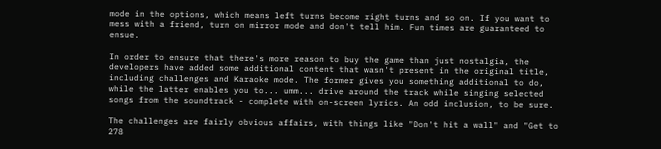mode in the options, which means left turns become right turns and so on. If you want to mess with a friend, turn on mirror mode and don't tell him. Fun times are guaranteed to ensue.

In order to ensure that there's more reason to buy the game than just nostalgia, the developers have added some additional content that wasn't present in the original title, including challenges and Karaoke mode. The former gives you something additional to do, while the latter enables you to... umm... drive around the track while singing selected songs from the soundtrack - complete with on-screen lyrics. An odd inclusion, to be sure.

The challenges are fairly obvious affairs, with things like "Don't hit a wall" and "Get to 278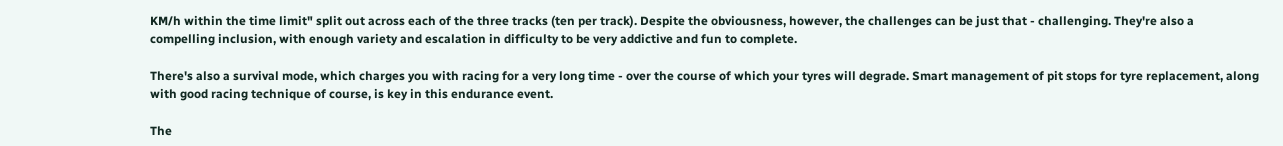KM/h within the time limit" split out across each of the three tracks (ten per track). Despite the obviousness, however, the challenges can be just that - challenging. They're also a compelling inclusion, with enough variety and escalation in difficulty to be very addictive and fun to complete.

There's also a survival mode, which charges you with racing for a very long time - over the course of which your tyres will degrade. Smart management of pit stops for tyre replacement, along with good racing technique of course, is key in this endurance event.

The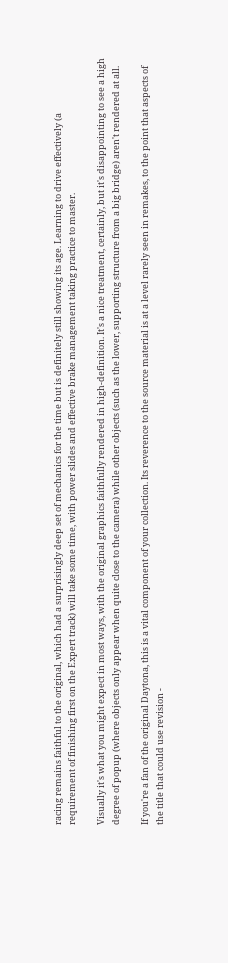racing remains faithful to the original, which had a surprisingly deep set of mechanics for the time but is definitely still showing its age. Learning to drive effectively (a requirement of finishing first on the Expert track) will take some time, with power slides and effective brake management taking practice to master.

Visually it's what you might expect in most ways, with the original graphics faithfully rendered in high-definition. It's a nice treatment, certainly, but it's disappointing to see a high degree of popup (where objects only appear when quite close to the camera) while other objects (such as the lower, supporting structure from a big bridge) aren't rendered at all.

If you're a fan of the original Daytona, this is a vital component of your collection. Its reverence to the source material is at a level rarely seen in remakes, to the point that aspects of the title that could use revision -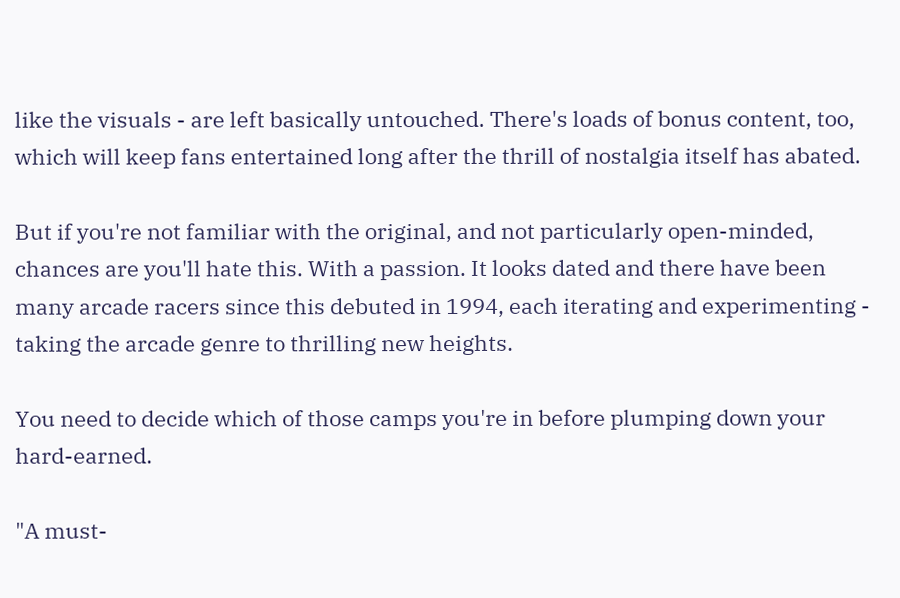like the visuals - are left basically untouched. There's loads of bonus content, too, which will keep fans entertained long after the thrill of nostalgia itself has abated.

But if you're not familiar with the original, and not particularly open-minded, chances are you'll hate this. With a passion. It looks dated and there have been many arcade racers since this debuted in 1994, each iterating and experimenting - taking the arcade genre to thrilling new heights.

You need to decide which of those camps you're in before plumping down your hard-earned.

"A must-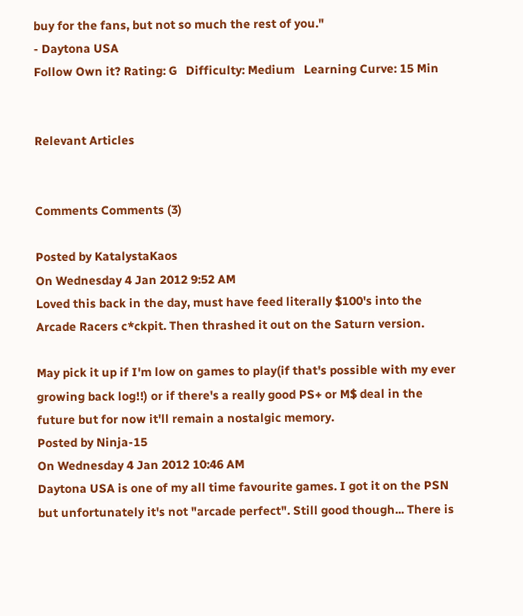buy for the fans, but not so much the rest of you."
- Daytona USA
Follow Own it? Rating: G   Difficulty: Medium   Learning Curve: 15 Min


Relevant Articles


Comments Comments (3)

Posted by KatalystaKaos
On Wednesday 4 Jan 2012 9:52 AM
Loved this back in the day, must have feed literally $100's into the Arcade Racers c*ckpit. Then thrashed it out on the Saturn version.

May pick it up if I'm low on games to play(if that's possible with my ever growing back log!!) or if there's a really good PS+ or M$ deal in the future but for now it'll remain a nostalgic memory.
Posted by Ninja-15
On Wednesday 4 Jan 2012 10:46 AM
Daytona USA is one of my all time favourite games. I got it on the PSN but unfortunately it's not "arcade perfect". Still good though... There is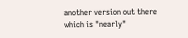another version out there which is "nearly"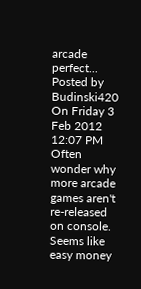arcade perfect...
Posted by Budinski420
On Friday 3 Feb 2012 12:07 PM
Often wonder why more arcade games aren't re-released on console. Seems like easy money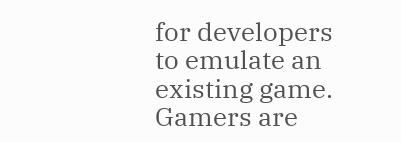for developers to emulate an existing game. Gamers are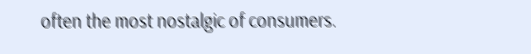often the most nostalgic of consumers.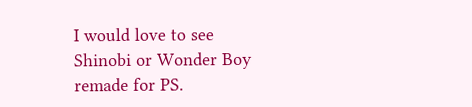I would love to see Shinobi or Wonder Boy remade for PS.